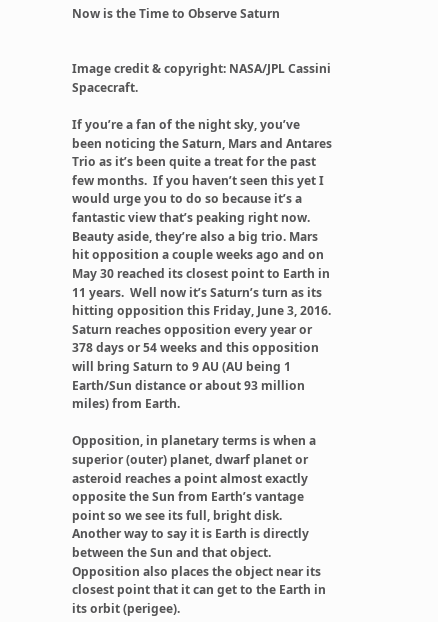Now is the Time to Observe Saturn


Image credit & copyright: NASA/JPL Cassini Spacecraft.

If you’re a fan of the night sky, you’ve been noticing the Saturn, Mars and Antares Trio as it’s been quite a treat for the past few months.  If you haven’t seen this yet I would urge you to do so because it’s a fantastic view that’s peaking right now.  Beauty aside, they’re also a big trio. Mars hit opposition a couple weeks ago and on May 30 reached its closest point to Earth in 11 years.  Well now it’s Saturn’s turn as its hitting opposition this Friday, June 3, 2016.  Saturn reaches opposition every year or 378 days or 54 weeks and this opposition will bring Saturn to 9 AU (AU being 1 Earth/Sun distance or about 93 million miles) from Earth.

Opposition, in planetary terms is when a superior (outer) planet, dwarf planet or asteroid reaches a point almost exactly opposite the Sun from Earth’s vantage point so we see its full, bright disk.  Another way to say it is Earth is directly between the Sun and that object.  Opposition also places the object near its closest point that it can get to the Earth in its orbit (perigee).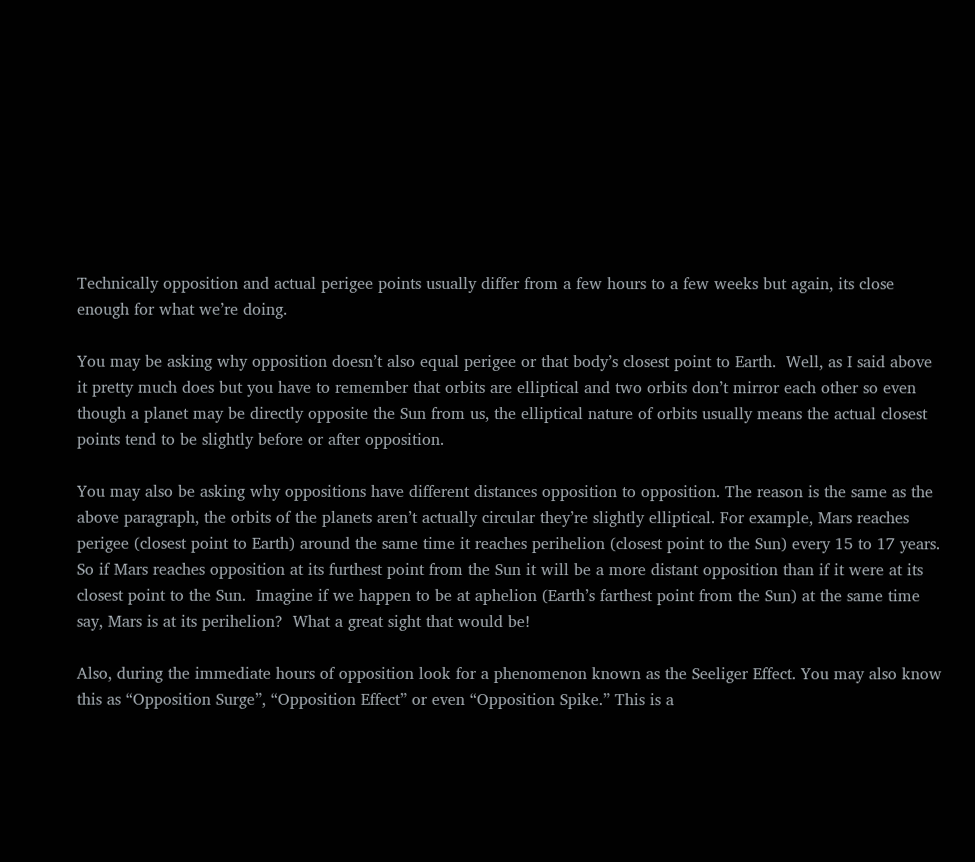Technically opposition and actual perigee points usually differ from a few hours to a few weeks but again, its close enough for what we’re doing.

You may be asking why opposition doesn’t also equal perigee or that body’s closest point to Earth.  Well, as I said above it pretty much does but you have to remember that orbits are elliptical and two orbits don’t mirror each other so even though a planet may be directly opposite the Sun from us, the elliptical nature of orbits usually means the actual closest points tend to be slightly before or after opposition.

You may also be asking why oppositions have different distances opposition to opposition. The reason is the same as the above paragraph, the orbits of the planets aren’t actually circular they’re slightly elliptical. For example, Mars reaches perigee (closest point to Earth) around the same time it reaches perihelion (closest point to the Sun) every 15 to 17 years.  So if Mars reaches opposition at its furthest point from the Sun it will be a more distant opposition than if it were at its closest point to the Sun.  Imagine if we happen to be at aphelion (Earth’s farthest point from the Sun) at the same time say, Mars is at its perihelion?  What a great sight that would be!

Also, during the immediate hours of opposition look for a phenomenon known as the Seeliger Effect. You may also know this as “Opposition Surge”, “Opposition Effect” or even “Opposition Spike.” This is a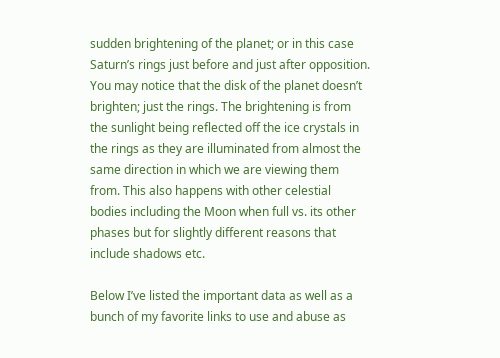sudden brightening of the planet; or in this case Saturn’s rings just before and just after opposition. You may notice that the disk of the planet doesn’t brighten; just the rings. The brightening is from the sunlight being reflected off the ice crystals in the rings as they are illuminated from almost the same direction in which we are viewing them from. This also happens with other celestial bodies including the Moon when full vs. its other phases but for slightly different reasons that include shadows etc.

Below I’ve listed the important data as well as a bunch of my favorite links to use and abuse as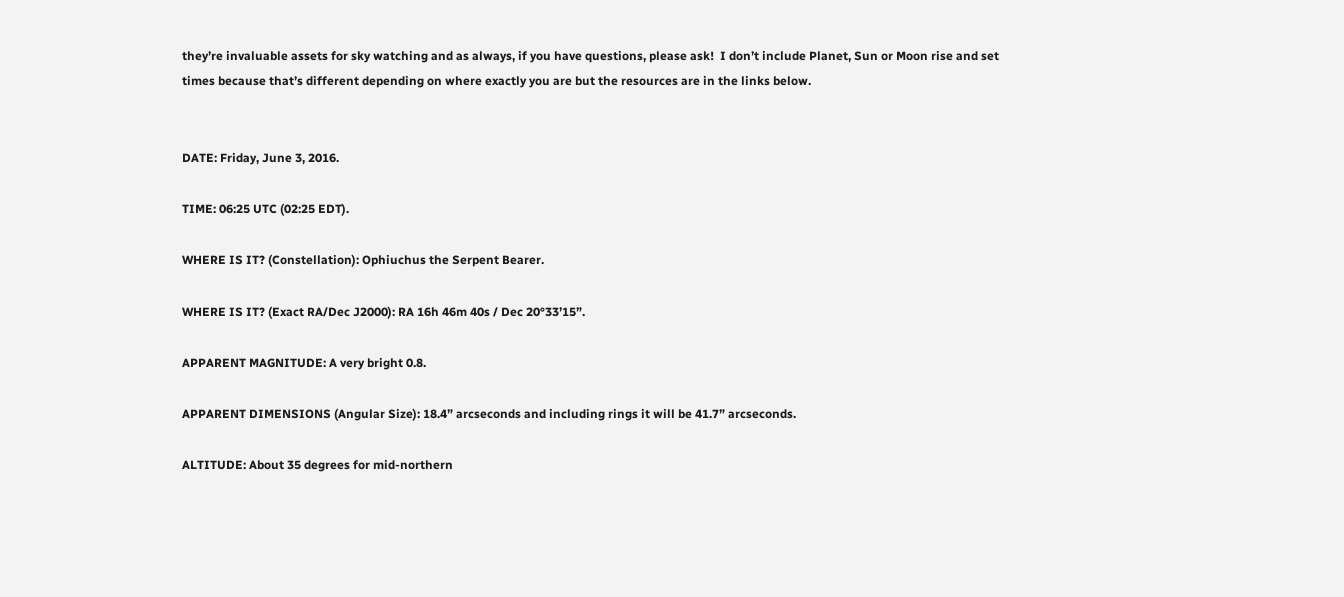they’re invaluable assets for sky watching and as always, if you have questions, please ask!  I don’t include Planet, Sun or Moon rise and set times because that’s different depending on where exactly you are but the resources are in the links below.


DATE: Friday, June 3, 2016.

TIME: 06:25 UTC (02:25 EDT).

WHERE IS IT? (Constellation): Ophiuchus the Serpent Bearer.

WHERE IS IT? (Exact RA/Dec J2000): RA 16h 46m 40s / Dec 20°33’15”.

APPARENT MAGNITUDE: A very bright 0.8.

APPARENT DIMENSIONS (Angular Size): 18.4” arcseconds and including rings it will be 41.7” arcseconds.

ALTITUDE: About 35 degrees for mid-northern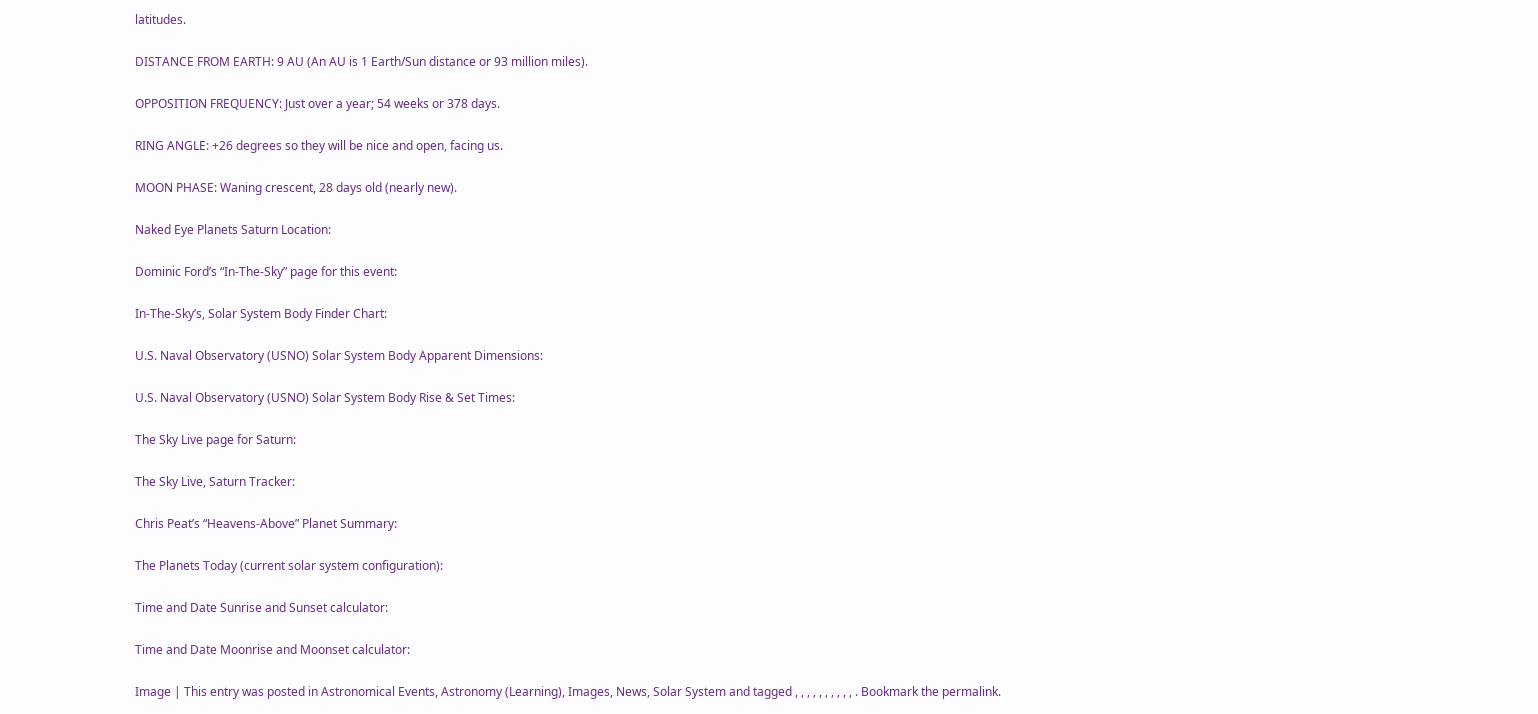latitudes.

DISTANCE FROM EARTH: 9 AU (An AU is 1 Earth/Sun distance or 93 million miles).

OPPOSITION FREQUENCY: Just over a year; 54 weeks or 378 days.

RING ANGLE: +26 degrees so they will be nice and open, facing us.

MOON PHASE: Waning crescent, 28 days old (nearly new).

Naked Eye Planets Saturn Location:

Dominic Ford’s “In-The-Sky” page for this event:

In-The-Sky’s, Solar System Body Finder Chart:

U.S. Naval Observatory (USNO) Solar System Body Apparent Dimensions:

U.S. Naval Observatory (USNO) Solar System Body Rise & Set Times:

The Sky Live page for Saturn:

The Sky Live, Saturn Tracker:

Chris Peat’s “Heavens-Above” Planet Summary:

The Planets Today (current solar system configuration):

Time and Date Sunrise and Sunset calculator:

Time and Date Moonrise and Moonset calculator:

Image | This entry was posted in Astronomical Events, Astronomy (Learning), Images, News, Solar System and tagged , , , , , , , , , , . Bookmark the permalink.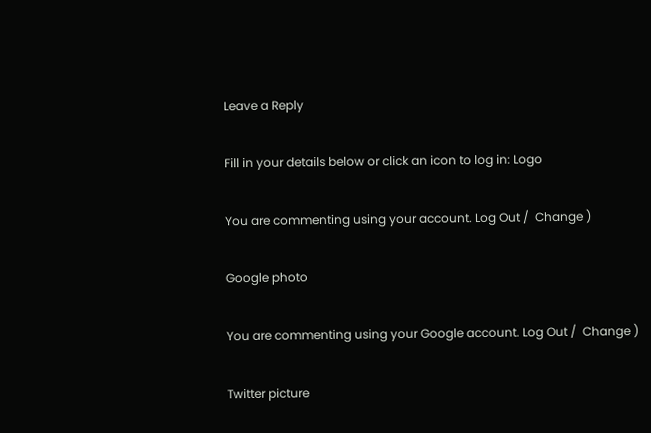Leave a Reply

Fill in your details below or click an icon to log in: Logo

You are commenting using your account. Log Out /  Change )

Google photo

You are commenting using your Google account. Log Out /  Change )

Twitter picture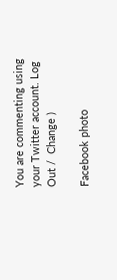You are commenting using your Twitter account. Log Out /  Change )

Facebook photo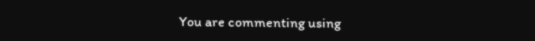You are commenting using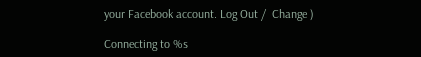your Facebook account. Log Out /  Change )

Connecting to %s